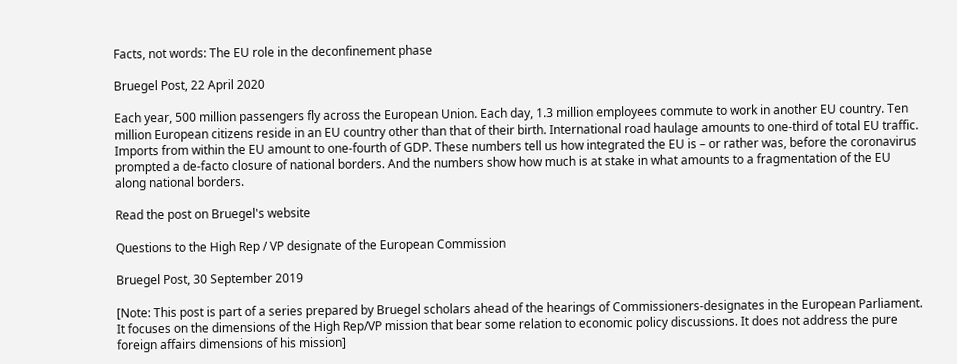Facts, not words: The EU role in the deconfinement phase

Bruegel Post, 22 April 2020

Each year, 500 million passengers fly across the European Union. Each day, 1.3 million employees commute to work in another EU country. Ten million European citizens reside in an EU country other than that of their birth. International road haulage amounts to one-third of total EU traffic. Imports from within the EU amount to one-fourth of GDP. These numbers tell us how integrated the EU is – or rather was, before the coronavirus prompted a de-facto closure of national borders. And the numbers show how much is at stake in what amounts to a fragmentation of the EU along national borders.

Read the post on Bruegel's website

Questions to the High Rep / VP designate of the European Commission

Bruegel Post, 30 September 2019

[Note: This post is part of a series prepared by Bruegel scholars ahead of the hearings of Commissioners-designates in the European Parliament. It focuses on the dimensions of the High Rep/VP mission that bear some relation to economic policy discussions. It does not address the pure foreign affairs dimensions of his mission]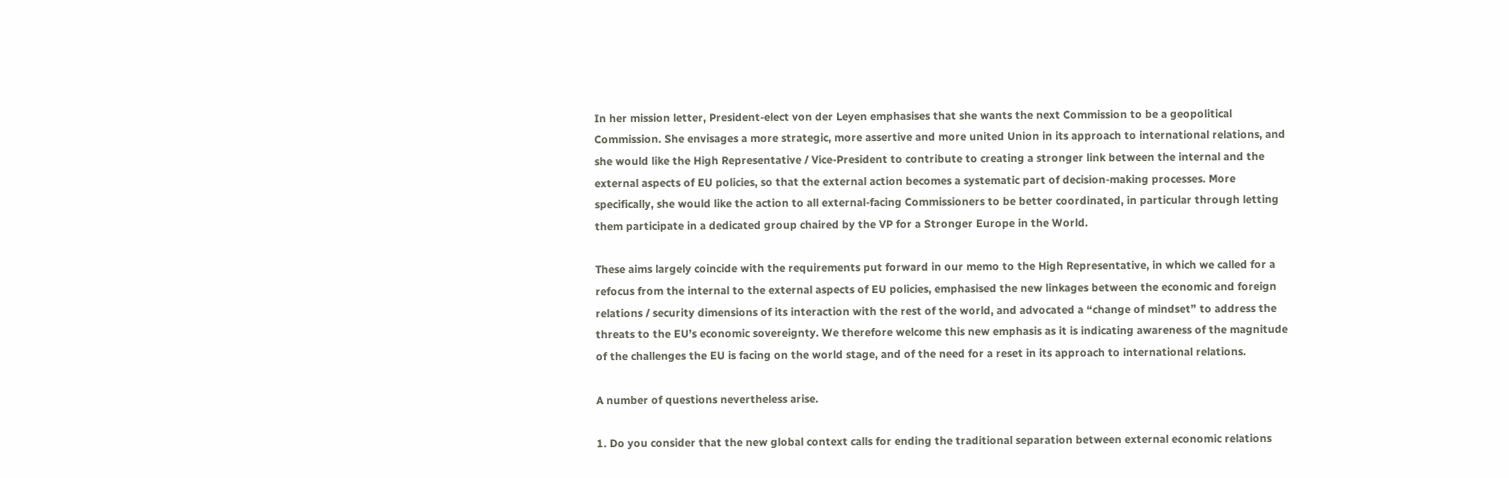In her mission letter, President-elect von der Leyen emphasises that she wants the next Commission to be a geopolitical Commission. She envisages a more strategic, more assertive and more united Union in its approach to international relations, and she would like the High Representative / Vice-President to contribute to creating a stronger link between the internal and the external aspects of EU policies, so that the external action becomes a systematic part of decision-making processes. More specifically, she would like the action to all external-facing Commissioners to be better coordinated, in particular through letting them participate in a dedicated group chaired by the VP for a Stronger Europe in the World.

These aims largely coincide with the requirements put forward in our memo to the High Representative, in which we called for a refocus from the internal to the external aspects of EU policies, emphasised the new linkages between the economic and foreign relations / security dimensions of its interaction with the rest of the world, and advocated a “change of mindset” to address the threats to the EU’s economic sovereignty. We therefore welcome this new emphasis as it is indicating awareness of the magnitude of the challenges the EU is facing on the world stage, and of the need for a reset in its approach to international relations.

A number of questions nevertheless arise.

1. Do you consider that the new global context calls for ending the traditional separation between external economic relations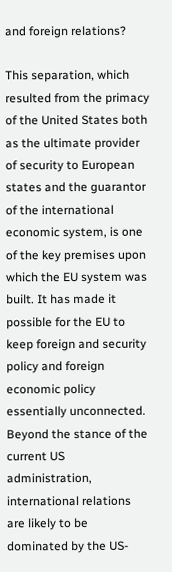and foreign relations?

This separation, which resulted from the primacy of the United States both as the ultimate provider of security to European states and the guarantor of the international economic system, is one of the key premises upon which the EU system was built. It has made it possible for the EU to keep foreign and security policy and foreign economic policy essentially unconnected. Beyond the stance of the current US administration, international relations are likely to be dominated by the US-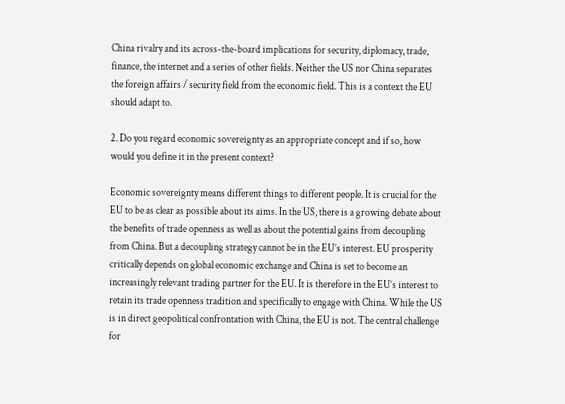China rivalry and its across-the-board implications for security, diplomacy, trade, finance, the internet and a series of other fields. Neither the US nor China separates the foreign affairs / security field from the economic field. This is a context the EU should adapt to.

2. Do you regard economic sovereignty as an appropriate concept and if so, how would you define it in the present context?

Economic sovereignty means different things to different people. It is crucial for the EU to be as clear as possible about its aims. In the US, there is a growing debate about the benefits of trade openness as well as about the potential gains from decoupling from China. But a decoupling strategy cannot be in the EU’s interest. EU prosperity critically depends on global economic exchange and China is set to become an increasingly relevant trading partner for the EU. It is therefore in the EU’s interest to retain its trade openness tradition and specifically to engage with China. While the US is in direct geopolitical confrontation with China, the EU is not. The central challenge for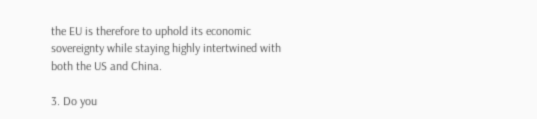the EU is therefore to uphold its economic sovereignty while staying highly intertwined with both the US and China.

3. Do you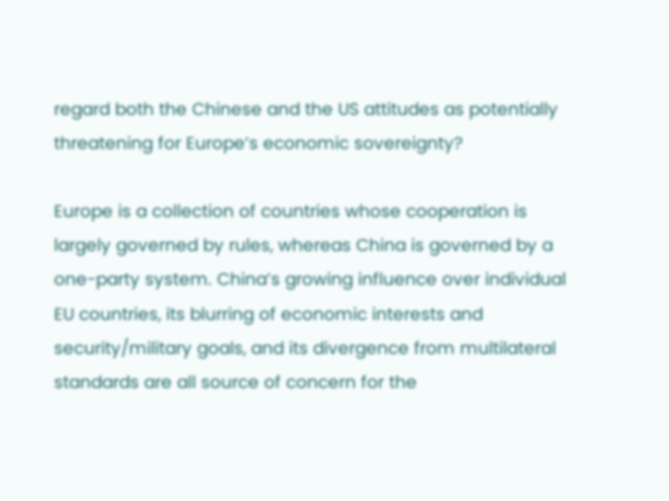regard both the Chinese and the US attitudes as potentially threatening for Europe’s economic sovereignty?

Europe is a collection of countries whose cooperation is largely governed by rules, whereas China is governed by a one-party system. China’s growing influence over individual EU countries, its blurring of economic interests and security/military goals, and its divergence from multilateral standards are all source of concern for the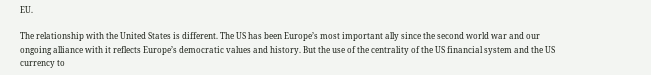EU.

The relationship with the United States is different. The US has been Europe’s most important ally since the second world war and our ongoing alliance with it reflects Europe’s democratic values and history. But the use of the centrality of the US financial system and the US currency to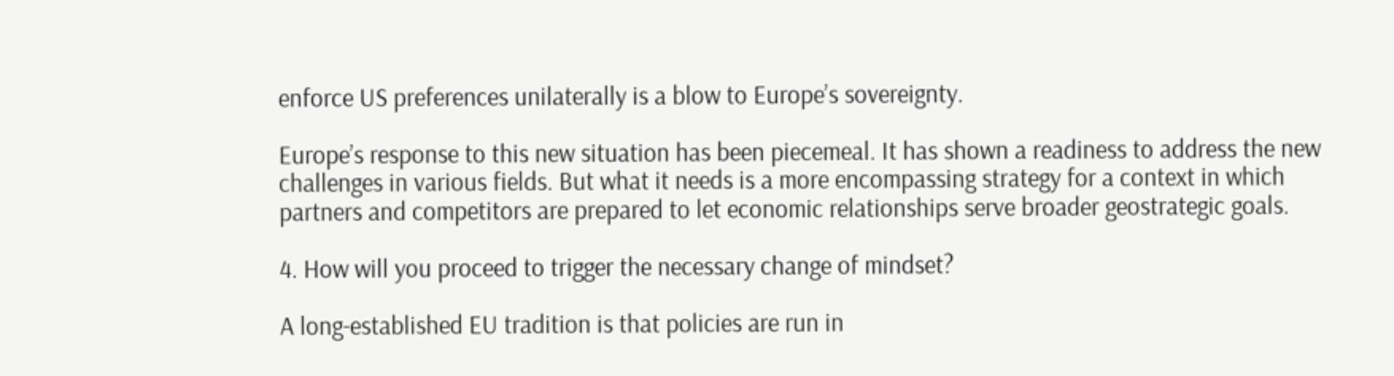enforce US preferences unilaterally is a blow to Europe’s sovereignty.

Europe’s response to this new situation has been piecemeal. It has shown a readiness to address the new challenges in various fields. But what it needs is a more encompassing strategy for a context in which partners and competitors are prepared to let economic relationships serve broader geostrategic goals.

4. How will you proceed to trigger the necessary change of mindset?

A long-established EU tradition is that policies are run in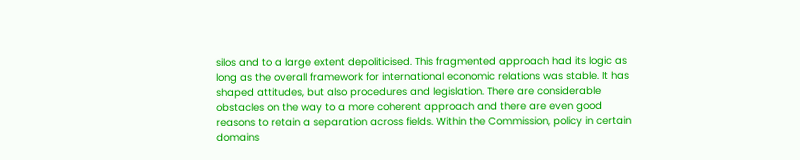silos and to a large extent depoliticised. This fragmented approach had its logic as long as the overall framework for international economic relations was stable. It has shaped attitudes, but also procedures and legislation. There are considerable obstacles on the way to a more coherent approach and there are even good reasons to retain a separation across fields. Within the Commission, policy in certain domains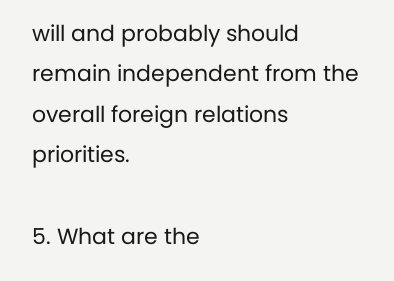will and probably should remain independent from the overall foreign relations priorities.

5. What are the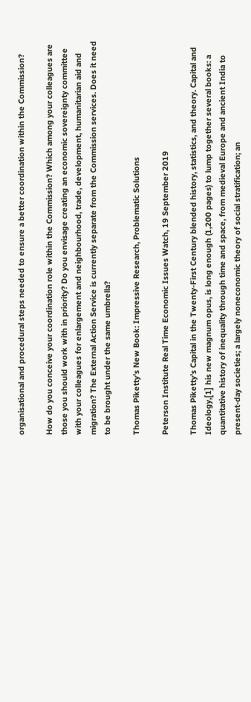organisational and procedural steps needed to ensure a better coordination within the Commission?

How do you conceive your coordination role within the Commission? Which among your colleagues are those you should work with in priority? Do you envisage creating an economic sovereignty committee with your colleagues for enlargement and neighbourhood, trade, development, humanitarian aid and migration? The External Action Service is currently separate from the Commission services. Does it need to be brought under the same umbrella?

Thomas Piketty’s New Book: Impressive Research, Problematic Solutions

Peterson Institute Real Time Economic Issues Watch, 19 September 2019

Thomas Piketty’s Capital in the Twenty-First Century blended history, statistics, and theory. Capital and Ideology,[1] his new magnum opus, is long enough (1,200 pages) to lump together several books: a quantitative history of inequality through time and space, from medieval Europe and ancient India to present-day societies; a largely noneconomic theory of social stratification; an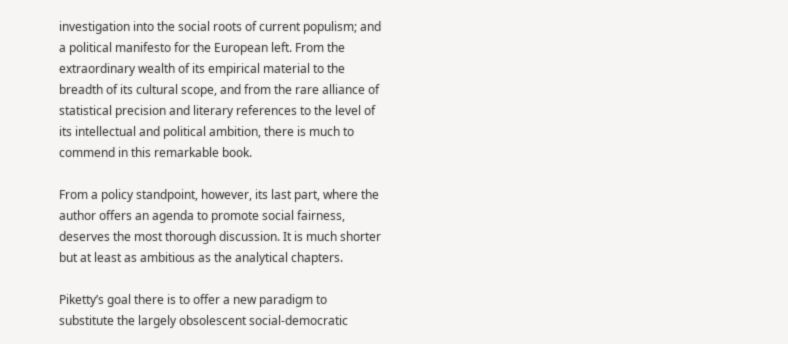investigation into the social roots of current populism; and a political manifesto for the European left. From the extraordinary wealth of its empirical material to the breadth of its cultural scope, and from the rare alliance of statistical precision and literary references to the level of its intellectual and political ambition, there is much to commend in this remarkable book.

From a policy standpoint, however, its last part, where the author offers an agenda to promote social fairness, deserves the most thorough discussion. It is much shorter but at least as ambitious as the analytical chapters.

Piketty’s goal there is to offer a new paradigm to substitute the largely obsolescent social-democratic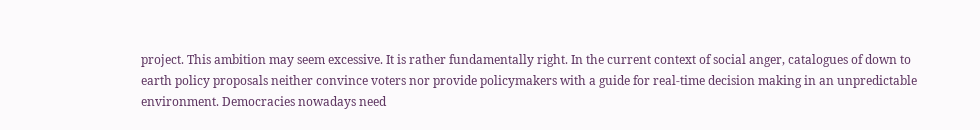project. This ambition may seem excessive. It is rather fundamentally right. In the current context of social anger, catalogues of down to earth policy proposals neither convince voters nor provide policymakers with a guide for real-time decision making in an unpredictable environment. Democracies nowadays need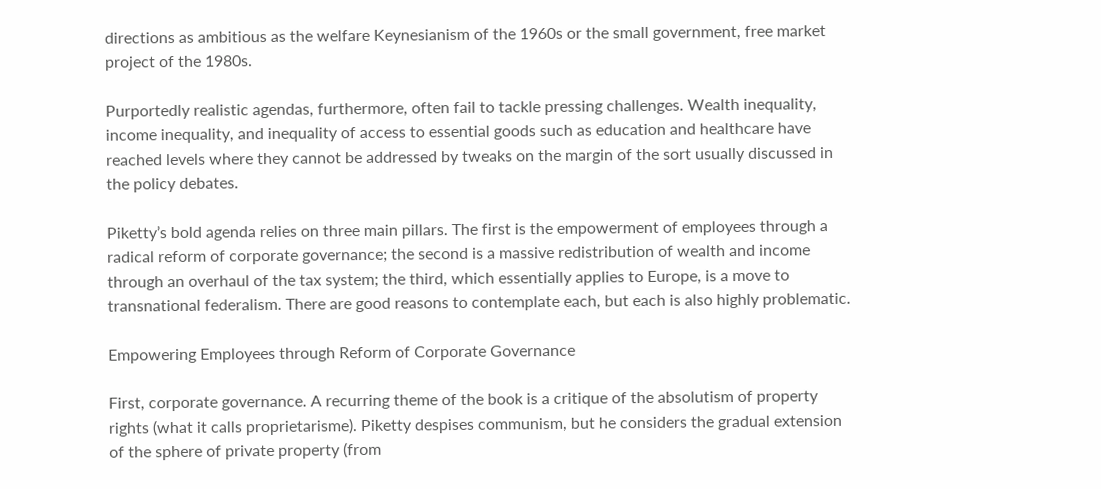directions as ambitious as the welfare Keynesianism of the 1960s or the small government, free market project of the 1980s.

Purportedly realistic agendas, furthermore, often fail to tackle pressing challenges. Wealth inequality, income inequality, and inequality of access to essential goods such as education and healthcare have reached levels where they cannot be addressed by tweaks on the margin of the sort usually discussed in the policy debates.

Piketty’s bold agenda relies on three main pillars. The first is the empowerment of employees through a radical reform of corporate governance; the second is a massive redistribution of wealth and income through an overhaul of the tax system; the third, which essentially applies to Europe, is a move to transnational federalism. There are good reasons to contemplate each, but each is also highly problematic.

Empowering Employees through Reform of Corporate Governance

First, corporate governance. A recurring theme of the book is a critique of the absolutism of property rights (what it calls proprietarisme). Piketty despises communism, but he considers the gradual extension of the sphere of private property (from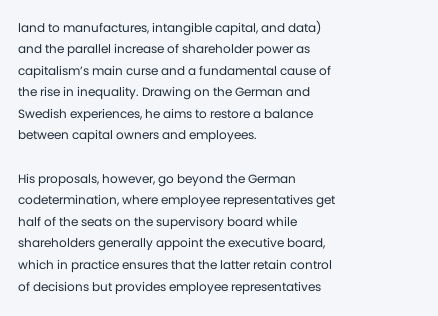land to manufactures, intangible capital, and data) and the parallel increase of shareholder power as capitalism’s main curse and a fundamental cause of the rise in inequality. Drawing on the German and Swedish experiences, he aims to restore a balance between capital owners and employees.

His proposals, however, go beyond the German codetermination, where employee representatives get half of the seats on the supervisory board while shareholders generally appoint the executive board, which in practice ensures that the latter retain control of decisions but provides employee representatives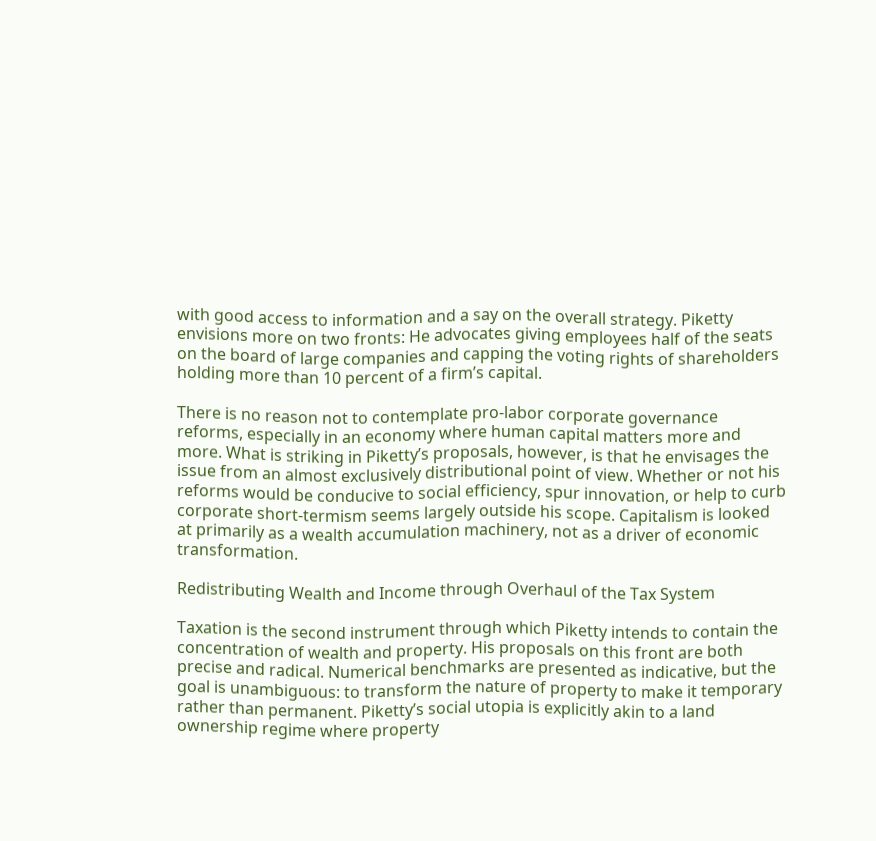with good access to information and a say on the overall strategy. Piketty envisions more on two fronts: He advocates giving employees half of the seats on the board of large companies and capping the voting rights of shareholders holding more than 10 percent of a firm’s capital.

There is no reason not to contemplate pro-labor corporate governance reforms, especially in an economy where human capital matters more and more. What is striking in Piketty’s proposals, however, is that he envisages the issue from an almost exclusively distributional point of view. Whether or not his reforms would be conducive to social efficiency, spur innovation, or help to curb corporate short-termism seems largely outside his scope. Capitalism is looked at primarily as a wealth accumulation machinery, not as a driver of economic transformation.

Redistributing Wealth and Income through Overhaul of the Tax System

Taxation is the second instrument through which Piketty intends to contain the concentration of wealth and property. His proposals on this front are both precise and radical. Numerical benchmarks are presented as indicative, but the goal is unambiguous: to transform the nature of property to make it temporary rather than permanent. Piketty’s social utopia is explicitly akin to a land ownership regime where property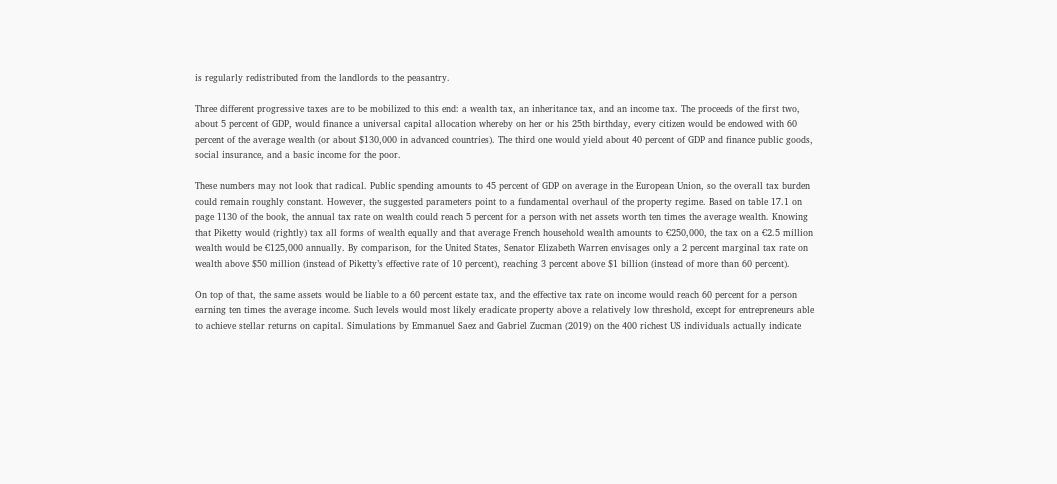is regularly redistributed from the landlords to the peasantry.

Three different progressive taxes are to be mobilized to this end: a wealth tax, an inheritance tax, and an income tax. The proceeds of the first two, about 5 percent of GDP, would finance a universal capital allocation whereby on her or his 25th birthday, every citizen would be endowed with 60 percent of the average wealth (or about $130,000 in advanced countries). The third one would yield about 40 percent of GDP and finance public goods, social insurance, and a basic income for the poor.

These numbers may not look that radical. Public spending amounts to 45 percent of GDP on average in the European Union, so the overall tax burden could remain roughly constant. However, the suggested parameters point to a fundamental overhaul of the property regime. Based on table 17.1 on page 1130 of the book, the annual tax rate on wealth could reach 5 percent for a person with net assets worth ten times the average wealth. Knowing that Piketty would (rightly) tax all forms of wealth equally and that average French household wealth amounts to €250,000, the tax on a €2.5 million wealth would be €125,000 annually. By comparison, for the United States, Senator Elizabeth Warren envisages only a 2 percent marginal tax rate on wealth above $50 million (instead of Piketty’s effective rate of 10 percent), reaching 3 percent above $1 billion (instead of more than 60 percent).

On top of that, the same assets would be liable to a 60 percent estate tax, and the effective tax rate on income would reach 60 percent for a person earning ten times the average income. Such levels would most likely eradicate property above a relatively low threshold, except for entrepreneurs able to achieve stellar returns on capital. Simulations by Emmanuel Saez and Gabriel Zucman (2019) on the 400 richest US individuals actually indicate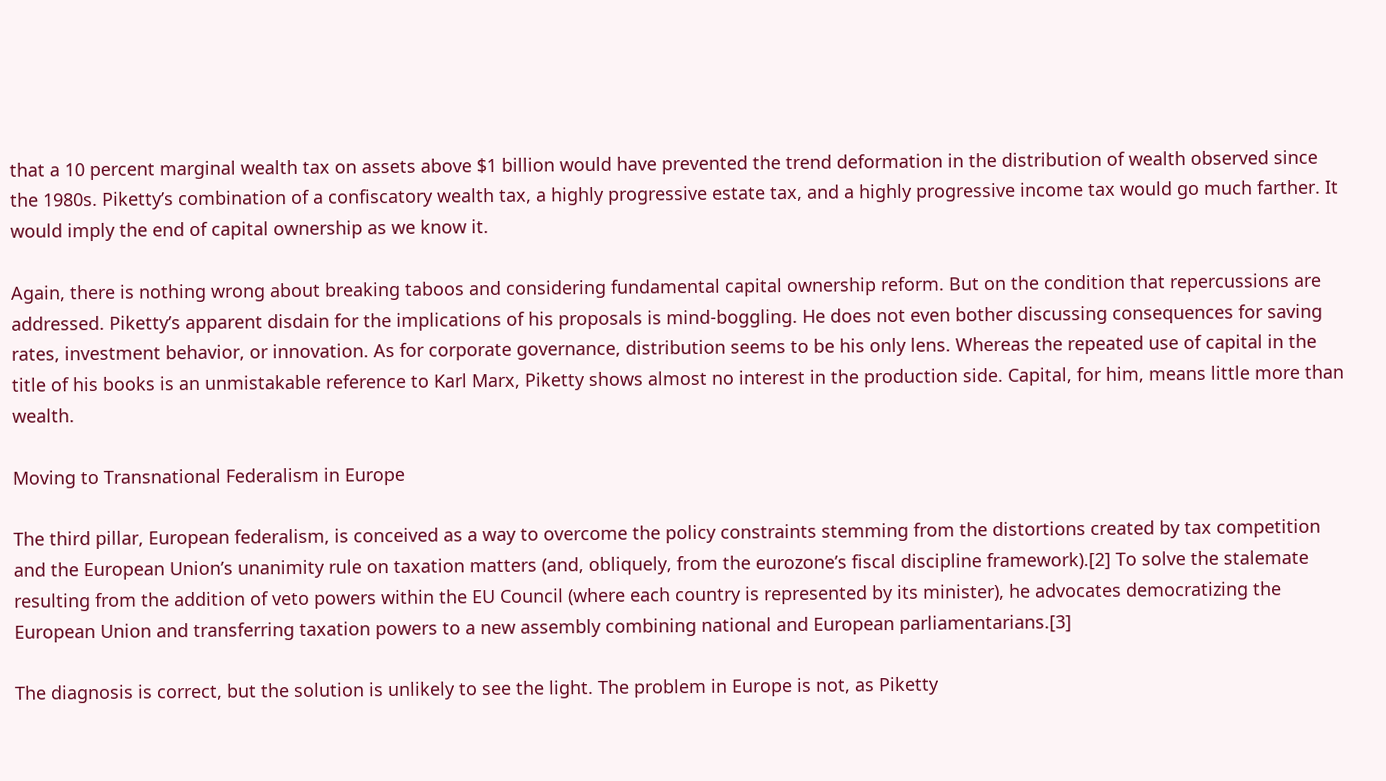that a 10 percent marginal wealth tax on assets above $1 billion would have prevented the trend deformation in the distribution of wealth observed since the 1980s. Piketty’s combination of a confiscatory wealth tax, a highly progressive estate tax, and a highly progressive income tax would go much farther. It would imply the end of capital ownership as we know it.

Again, there is nothing wrong about breaking taboos and considering fundamental capital ownership reform. But on the condition that repercussions are addressed. Piketty’s apparent disdain for the implications of his proposals is mind-boggling. He does not even bother discussing consequences for saving rates, investment behavior, or innovation. As for corporate governance, distribution seems to be his only lens. Whereas the repeated use of capital in the title of his books is an unmistakable reference to Karl Marx, Piketty shows almost no interest in the production side. Capital, for him, means little more than wealth.

Moving to Transnational Federalism in Europe

The third pillar, European federalism, is conceived as a way to overcome the policy constraints stemming from the distortions created by tax competition and the European Union’s unanimity rule on taxation matters (and, obliquely, from the eurozone’s fiscal discipline framework).[2] To solve the stalemate resulting from the addition of veto powers within the EU Council (where each country is represented by its minister), he advocates democratizing the European Union and transferring taxation powers to a new assembly combining national and European parliamentarians.[3]

The diagnosis is correct, but the solution is unlikely to see the light. The problem in Europe is not, as Piketty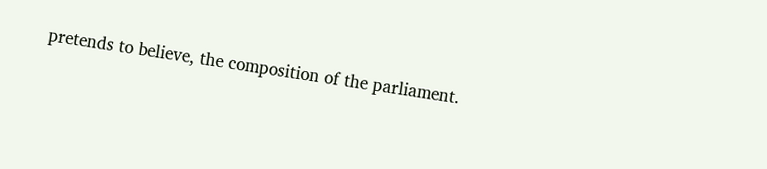pretends to believe, the composition of the parliament.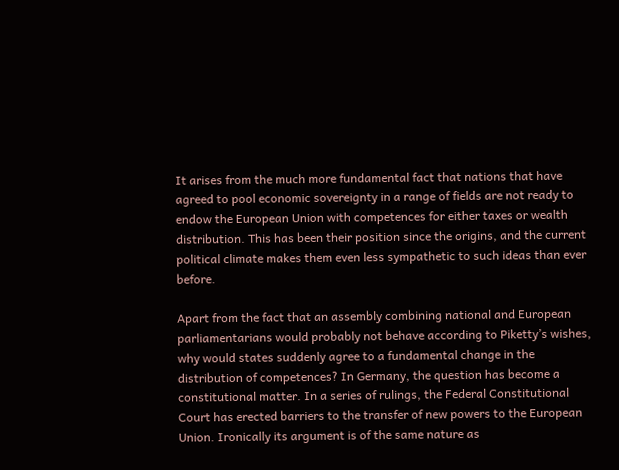It arises from the much more fundamental fact that nations that have agreed to pool economic sovereignty in a range of fields are not ready to endow the European Union with competences for either taxes or wealth distribution. This has been their position since the origins, and the current political climate makes them even less sympathetic to such ideas than ever before.

Apart from the fact that an assembly combining national and European parliamentarians would probably not behave according to Piketty’s wishes, why would states suddenly agree to a fundamental change in the distribution of competences? In Germany, the question has become a constitutional matter. In a series of rulings, the Federal Constitutional Court has erected barriers to the transfer of new powers to the European Union. Ironically its argument is of the same nature as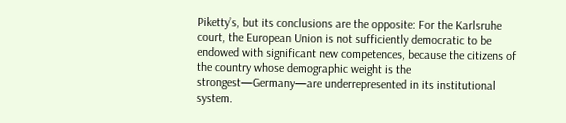Piketty’s, but its conclusions are the opposite: For the Karlsruhe court, the European Union is not sufficiently democratic to be endowed with significant new competences, because the citizens of the country whose demographic weight is the strongest—Germany—are underrepresented in its institutional system.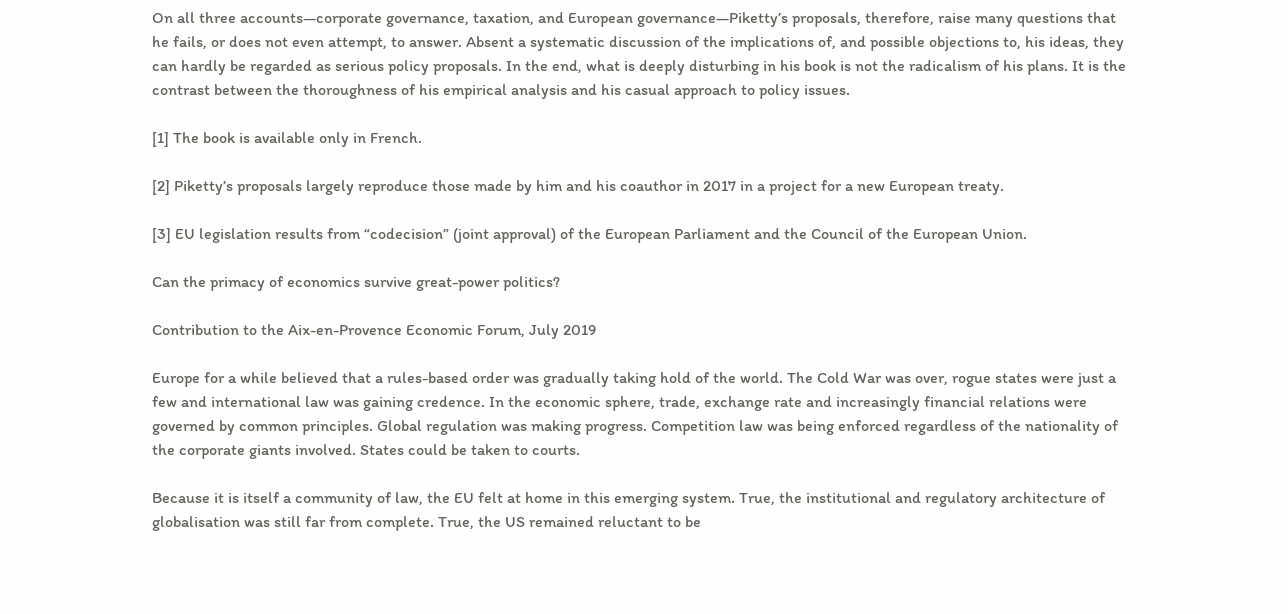On all three accounts—corporate governance, taxation, and European governance—Piketty’s proposals, therefore, raise many questions that he fails, or does not even attempt, to answer. Absent a systematic discussion of the implications of, and possible objections to, his ideas, they can hardly be regarded as serious policy proposals. In the end, what is deeply disturbing in his book is not the radicalism of his plans. It is the contrast between the thoroughness of his empirical analysis and his casual approach to policy issues.

[1] The book is available only in French.

[2] Piketty’s proposals largely reproduce those made by him and his coauthor in 2017 in a project for a new European treaty.

[3] EU legislation results from “codecision” (joint approval) of the European Parliament and the Council of the European Union.

Can the primacy of economics survive great-power politics?

Contribution to the Aix-en-Provence Economic Forum, July 2019

Europe for a while believed that a rules-based order was gradually taking hold of the world. The Cold War was over, rogue states were just a few and international law was gaining credence. In the economic sphere, trade, exchange rate and increasingly financial relations were governed by common principles. Global regulation was making progress. Competition law was being enforced regardless of the nationality of the corporate giants involved. States could be taken to courts.

Because it is itself a community of law, the EU felt at home in this emerging system. True, the institutional and regulatory architecture of globalisation was still far from complete. True, the US remained reluctant to be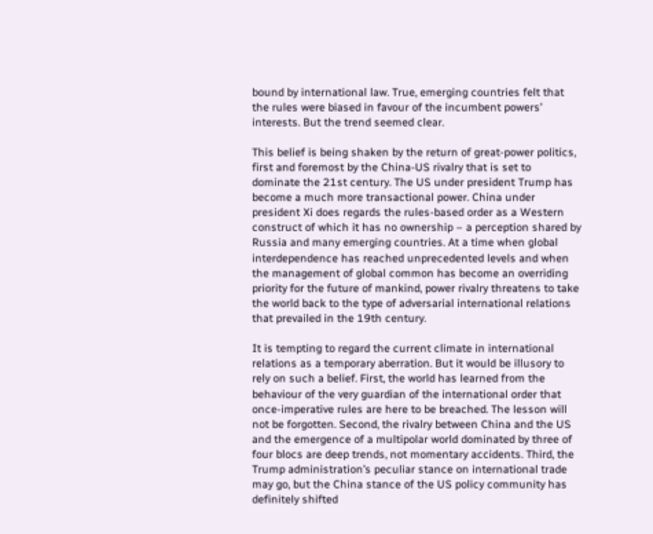bound by international law. True, emerging countries felt that the rules were biased in favour of the incumbent powers’ interests. But the trend seemed clear.

This belief is being shaken by the return of great-power politics, first and foremost by the China-US rivalry that is set to dominate the 21st century. The US under president Trump has become a much more transactional power. China under president Xi does regards the rules-based order as a Western construct of which it has no ownership – a perception shared by Russia and many emerging countries. At a time when global interdependence has reached unprecedented levels and when the management of global common has become an overriding priority for the future of mankind, power rivalry threatens to take the world back to the type of adversarial international relations that prevailed in the 19th century.

It is tempting to regard the current climate in international relations as a temporary aberration. But it would be illusory to rely on such a belief. First, the world has learned from the behaviour of the very guardian of the international order that once-imperative rules are here to be breached. The lesson will not be forgotten. Second, the rivalry between China and the US and the emergence of a multipolar world dominated by three of four blocs are deep trends, not momentary accidents. Third, the Trump administration’s peculiar stance on international trade may go, but the China stance of the US policy community has definitely shifted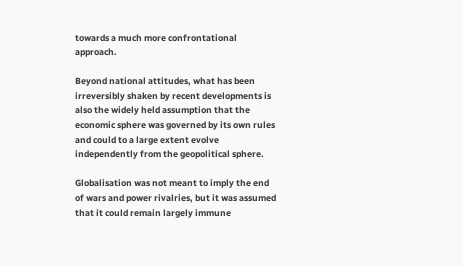towards a much more confrontational approach.

Beyond national attitudes, what has been irreversibly shaken by recent developments is also the widely held assumption that the economic sphere was governed by its own rules and could to a large extent evolve independently from the geopolitical sphere.

Globalisation was not meant to imply the end of wars and power rivalries, but it was assumed that it could remain largely immune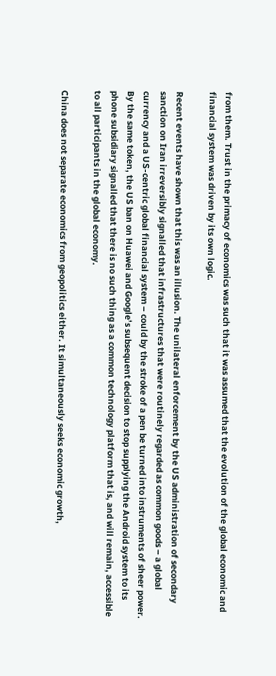from them. Trust in the primacy of economics was such that it was assumed that the evolution of the global economic and financial system was driven by its own logic.

Recent events have shown that this was an illusion. The unilateral enforcement by the US administration of secondary sanction on Iran irreversibly signalled that infrastructures that were routinely regarded as common goods – a global currency and a US-centric global financial system – could by the stroke of a pen be turned into instruments of sheer power. By the same token, the US ban on Huawei and Google’s subsequent decision to stop supplying the Android system to its phone subsidiary signalled that there is no such thing as a common technology platform that is, and will remain, accessible to all participants in the global economy.

China does not separate economics from geopolitics either. It simultaneously seeks economic growth,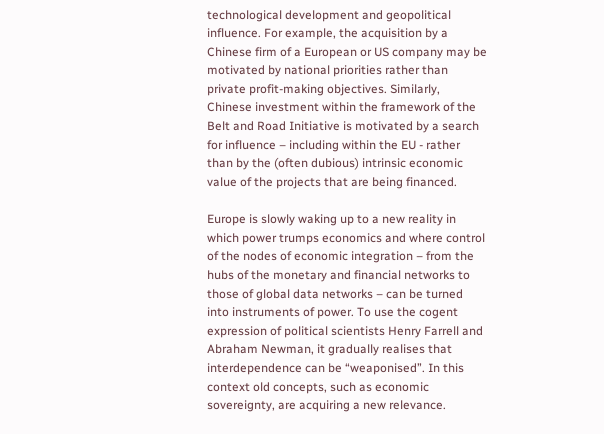technological development and geopolitical influence. For example, the acquisition by a Chinese firm of a European or US company may be motivated by national priorities rather than private profit-making objectives. Similarly, Chinese investment within the framework of the Belt and Road Initiative is motivated by a search for influence – including within the EU - rather than by the (often dubious) intrinsic economic value of the projects that are being financed.

Europe is slowly waking up to a new reality in which power trumps economics and where control of the nodes of economic integration – from the hubs of the monetary and financial networks to those of global data networks – can be turned into instruments of power. To use the cogent expression of political scientists Henry Farrell and Abraham Newman, it gradually realises that interdependence can be “weaponised”. In this context old concepts, such as economic sovereignty, are acquiring a new relevance.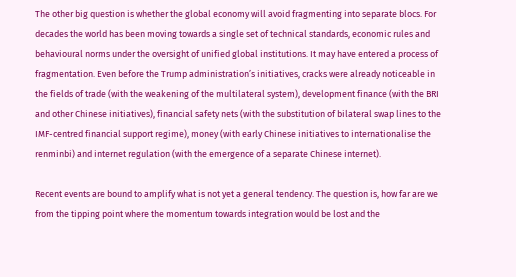The other big question is whether the global economy will avoid fragmenting into separate blocs. For decades the world has been moving towards a single set of technical standards, economic rules and behavioural norms under the oversight of unified global institutions. It may have entered a process of fragmentation. Even before the Trump administration’s initiatives, cracks were already noticeable in the fields of trade (with the weakening of the multilateral system), development finance (with the BRI and other Chinese initiatives), financial safety nets (with the substitution of bilateral swap lines to the IMF-centred financial support regime), money (with early Chinese initiatives to internationalise the renminbi) and internet regulation (with the emergence of a separate Chinese internet).

Recent events are bound to amplify what is not yet a general tendency. The question is, how far are we from the tipping point where the momentum towards integration would be lost and the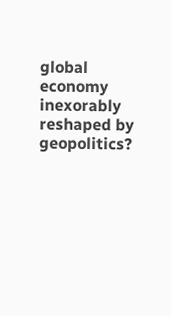global economy inexorably reshaped by geopolitics?